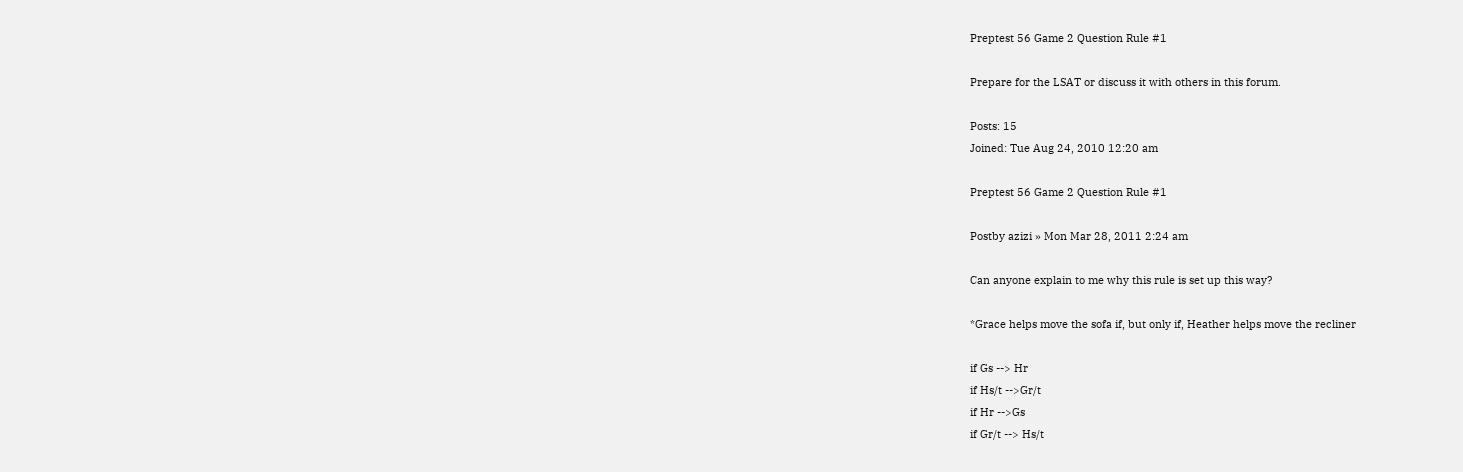Preptest 56 Game 2 Question Rule #1

Prepare for the LSAT or discuss it with others in this forum.

Posts: 15
Joined: Tue Aug 24, 2010 12:20 am

Preptest 56 Game 2 Question Rule #1

Postby azizi » Mon Mar 28, 2011 2:24 am

Can anyone explain to me why this rule is set up this way?

*Grace helps move the sofa if, but only if, Heather helps move the recliner

if Gs --> Hr
if Hs/t -->Gr/t
if Hr -->Gs
if Gr/t --> Hs/t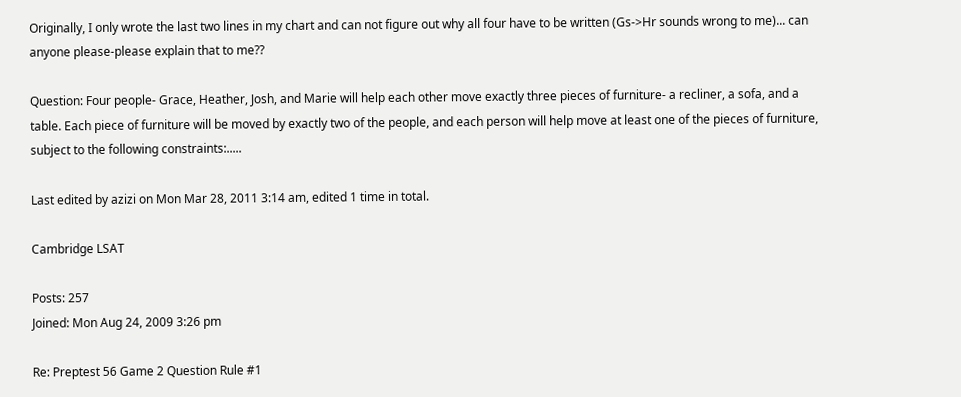Originally, I only wrote the last two lines in my chart and can not figure out why all four have to be written (Gs->Hr sounds wrong to me)... can anyone please-please explain that to me??

Question: Four people- Grace, Heather, Josh, and Marie will help each other move exactly three pieces of furniture- a recliner, a sofa, and a table. Each piece of furniture will be moved by exactly two of the people, and each person will help move at least one of the pieces of furniture, subject to the following constraints:.....

Last edited by azizi on Mon Mar 28, 2011 3:14 am, edited 1 time in total.

Cambridge LSAT

Posts: 257
Joined: Mon Aug 24, 2009 3:26 pm

Re: Preptest 56 Game 2 Question Rule #1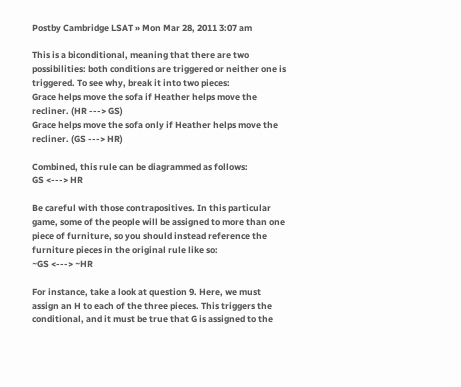Postby Cambridge LSAT » Mon Mar 28, 2011 3:07 am

This is a biconditional, meaning that there are two possibilities: both conditions are triggered or neither one is triggered. To see why, break it into two pieces:
Grace helps move the sofa if Heather helps move the recliner. (HR ---> GS)
Grace helps move the sofa only if Heather helps move the recliner. (GS ---> HR)

Combined, this rule can be diagrammed as follows:
GS <---> HR

Be careful with those contrapositives. In this particular game, some of the people will be assigned to more than one piece of furniture, so you should instead reference the furniture pieces in the original rule like so:
~GS <---> ~HR

For instance, take a look at question 9. Here, we must assign an H to each of the three pieces. This triggers the conditional, and it must be true that G is assigned to the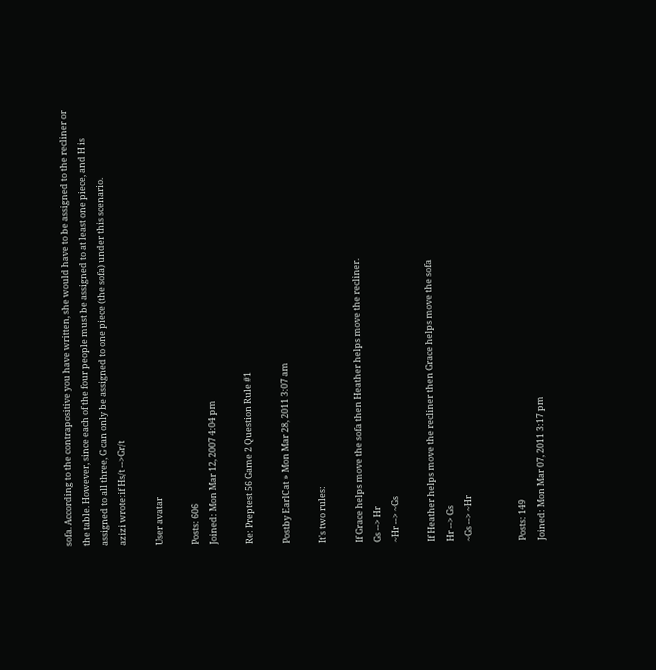sofa. According to the contrapositive you have written, she would have to be assigned to the recliner or the table. However, since each of the four people must be assigned to at least one piece, and H is assigned to all three, G can only be assigned to one piece (the sofa) under this scenario.
azizi wrote:if Hs/t -->Gr/t

User avatar

Posts: 606
Joined: Mon Mar 12, 2007 4:04 pm

Re: Preptest 56 Game 2 Question Rule #1

Postby EarlCat » Mon Mar 28, 2011 3:07 am

It's two rules:

If Grace helps move the sofa then Heather helps move the recliner.
Gs --> Hr
~Hr --> ~Gs

If Heather helps move the recliner then Grace helps move the sofa
Hr --> Gs
~Gs --> ~Hr


Posts: 149
Joined: Mon Mar 07, 2011 3:17 pm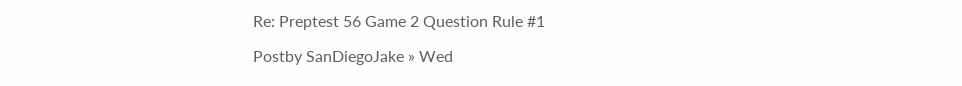Re: Preptest 56 Game 2 Question Rule #1

Postby SanDiegoJake » Wed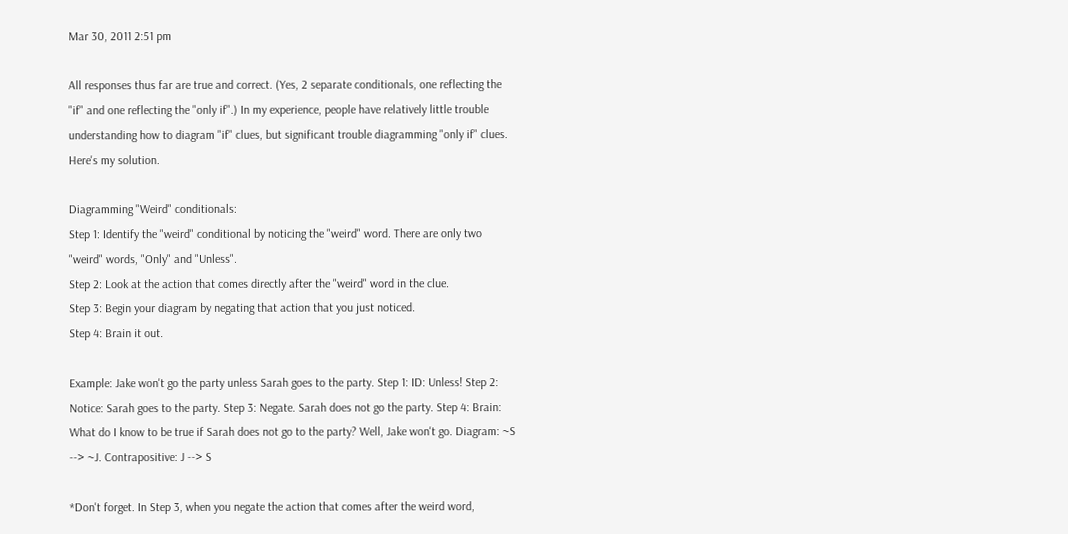Mar 30, 2011 2:51 pm

All responses thus far are true and correct. (Yes, 2 separate conditionals, one reflecting the "if" and one reflecting the "only if".) In my experience, people have relatively little trouble understanding how to diagram "if" clues, but significant trouble diagramming "only if" clues. Here's my solution.

Diagramming "Weird" conditionals:
Step 1: Identify the "weird" conditional by noticing the "weird" word. There are only two "weird" words, "Only" and "Unless".
Step 2: Look at the action that comes directly after the "weird" word in the clue.
Step 3: Begin your diagram by negating that action that you just noticed.
Step 4: Brain it out.

Example: Jake won't go the party unless Sarah goes to the party. Step 1: ID: Unless! Step 2: Notice: Sarah goes to the party. Step 3: Negate. Sarah does not go the party. Step 4: Brain: What do I know to be true if Sarah does not go to the party? Well, Jake won't go. Diagram: ~S --> ~J. Contrapositive: J --> S

*Don't forget. In Step 3, when you negate the action that comes after the weird word,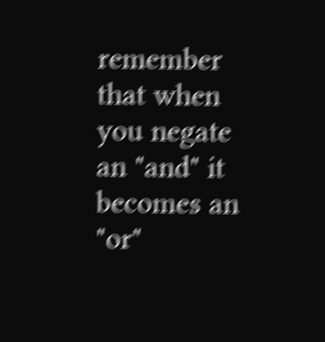remember that when you negate an "and" it becomes an "or"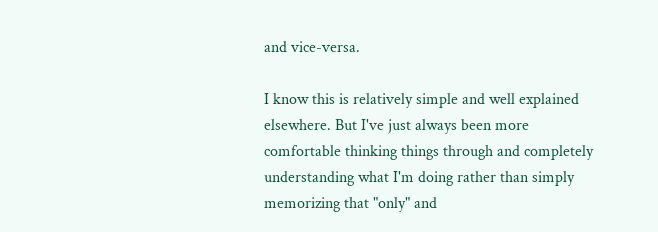and vice-versa.

I know this is relatively simple and well explained elsewhere. But I've just always been more comfortable thinking things through and completely understanding what I'm doing rather than simply memorizing that "only" and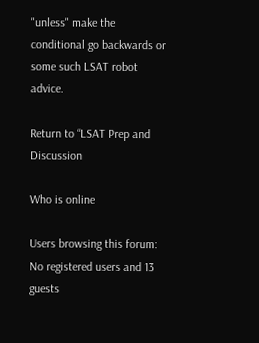"unless" make the conditional go backwards or some such LSAT robot advice.

Return to “LSAT Prep and Discussion

Who is online

Users browsing this forum: No registered users and 13 guests